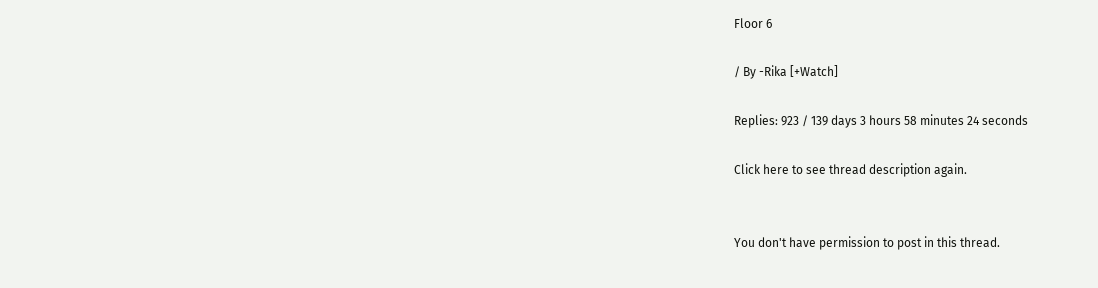Floor 6

/ By -Rika [+Watch]

Replies: 923 / 139 days 3 hours 58 minutes 24 seconds

Click here to see thread description again.


You don't have permission to post in this thread.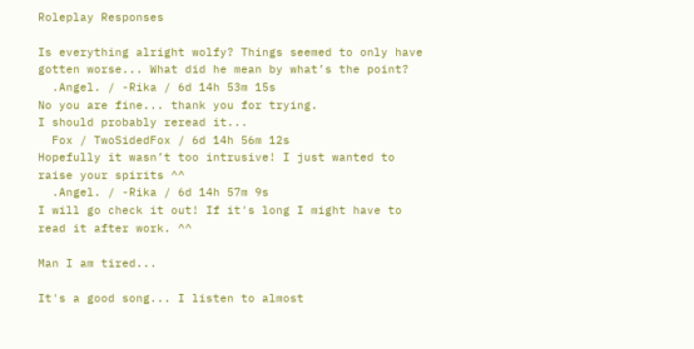Roleplay Responses

Is everything alright wolfy? Things seemed to only have gotten worse... What did he mean by what’s the point?
  .Angel. / -Rika / 6d 14h 53m 15s
No you are fine... thank you for trying.
I should probably reread it...
  Fox / TwoSidedFox / 6d 14h 56m 12s
Hopefully it wasn’t too intrusive! I just wanted to raise your spirits ^^
  .Angel. / -Rika / 6d 14h 57m 9s
I will go check it out! If it's long I might have to read it after work. ^^

Man I am tired...

It's a good song... I listen to almost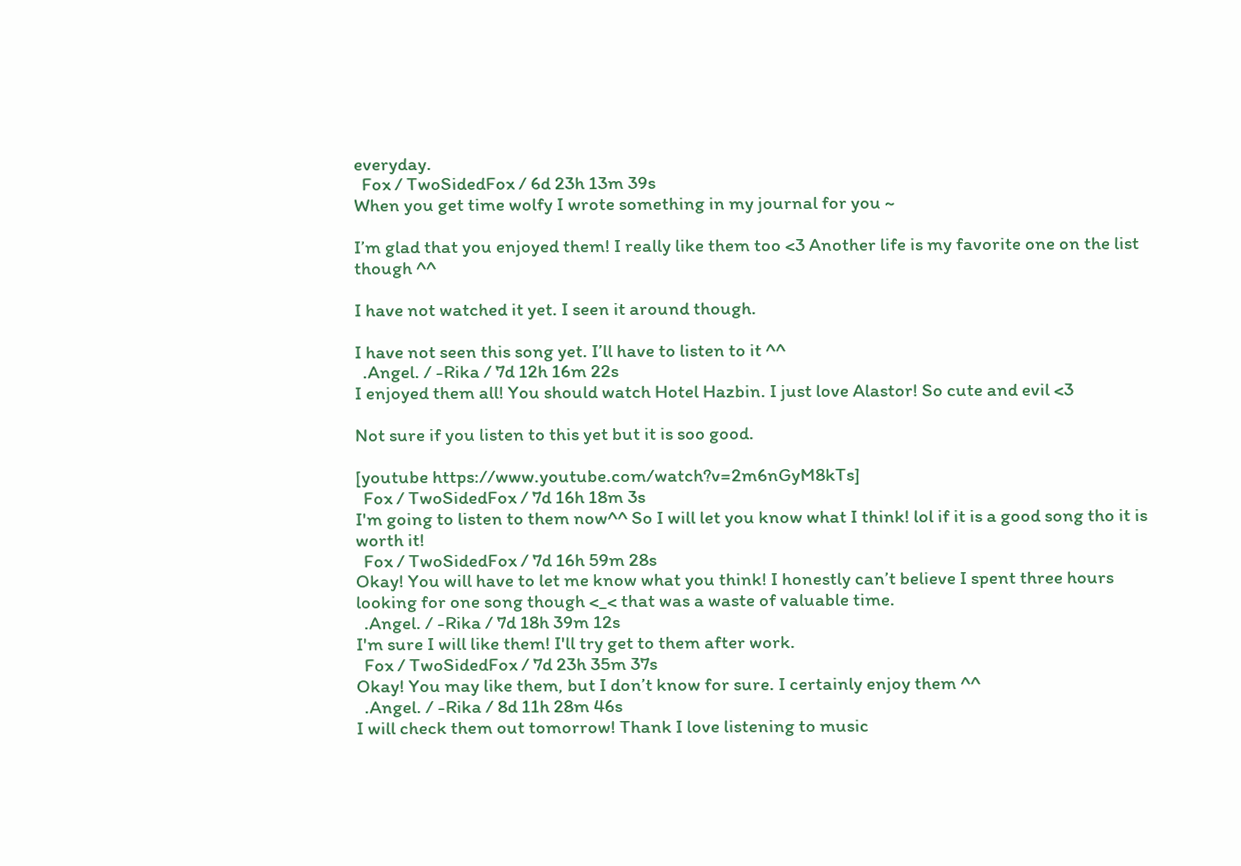everyday.
  Fox / TwoSidedFox / 6d 23h 13m 39s
When you get time wolfy I wrote something in my journal for you ~

I’m glad that you enjoyed them! I really like them too <3 Another life is my favorite one on the list though ^^

I have not watched it yet. I seen it around though.

I have not seen this song yet. I’ll have to listen to it ^^
  .Angel. / -Rika / 7d 12h 16m 22s
I enjoyed them all! You should watch Hotel Hazbin. I just love Alastor! So cute and evil <3

Not sure if you listen to this yet but it is soo good.

[youtube https://www.youtube.com/watch?v=2m6nGyM8kTs]
  Fox / TwoSidedFox / 7d 16h 18m 3s
I'm going to listen to them now^^ So I will let you know what I think! lol if it is a good song tho it is worth it!
  Fox / TwoSidedFox / 7d 16h 59m 28s
Okay! You will have to let me know what you think! I honestly can’t believe I spent three hours looking for one song though <_< that was a waste of valuable time.
  .Angel. / -Rika / 7d 18h 39m 12s
I'm sure I will like them! I'll try get to them after work.
  Fox / TwoSidedFox / 7d 23h 35m 37s
Okay! You may like them, but I don’t know for sure. I certainly enjoy them ^^
  .Angel. / -Rika / 8d 11h 28m 46s
I will check them out tomorrow! Thank I love listening to music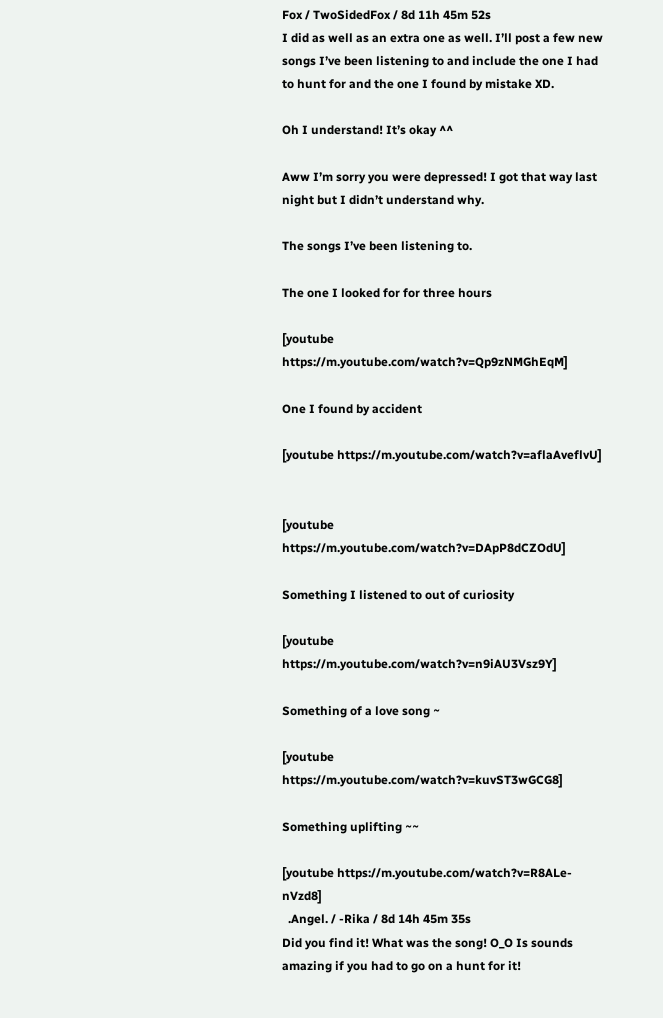Fox / TwoSidedFox / 8d 11h 45m 52s
I did as well as an extra one as well. I’ll post a few new songs I’ve been listening to and include the one I had to hunt for and the one I found by mistake XD.

Oh I understand! It’s okay ^^

Aww I’m sorry you were depressed! I got that way last night but I didn’t understand why.

The songs I’ve been listening to.

The one I looked for for three hours

[youtube https://m.youtube.com/watch?v=Qp9zNMGhEqM]

One I found by accident

[youtube https://m.youtube.com/watch?v=aflaAveflvU]


[youtube https://m.youtube.com/watch?v=DApP8dCZOdU]

Something I listened to out of curiosity

[youtube https://m.youtube.com/watch?v=n9iAU3Vsz9Y]

Something of a love song ~

[youtube https://m.youtube.com/watch?v=kuvST3wGCG8]

Something uplifting ~~

[youtube https://m.youtube.com/watch?v=R8ALe-nVzd8]
  .Angel. / -Rika / 8d 14h 45m 35s
Did you find it! What was the song! O_O Is sounds amazing if you had to go on a hunt for it!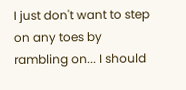I just don't want to step on any toes by rambling on... I should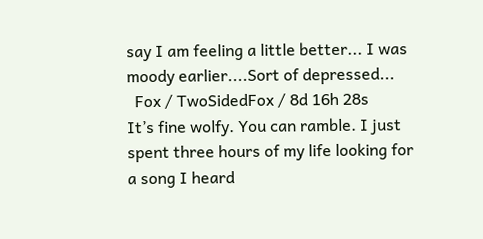say I am feeling a little better... I was moody earlier....Sort of depressed...
  Fox / TwoSidedFox / 8d 16h 28s
It’s fine wolfy. You can ramble. I just spent three hours of my life looking for a song I heard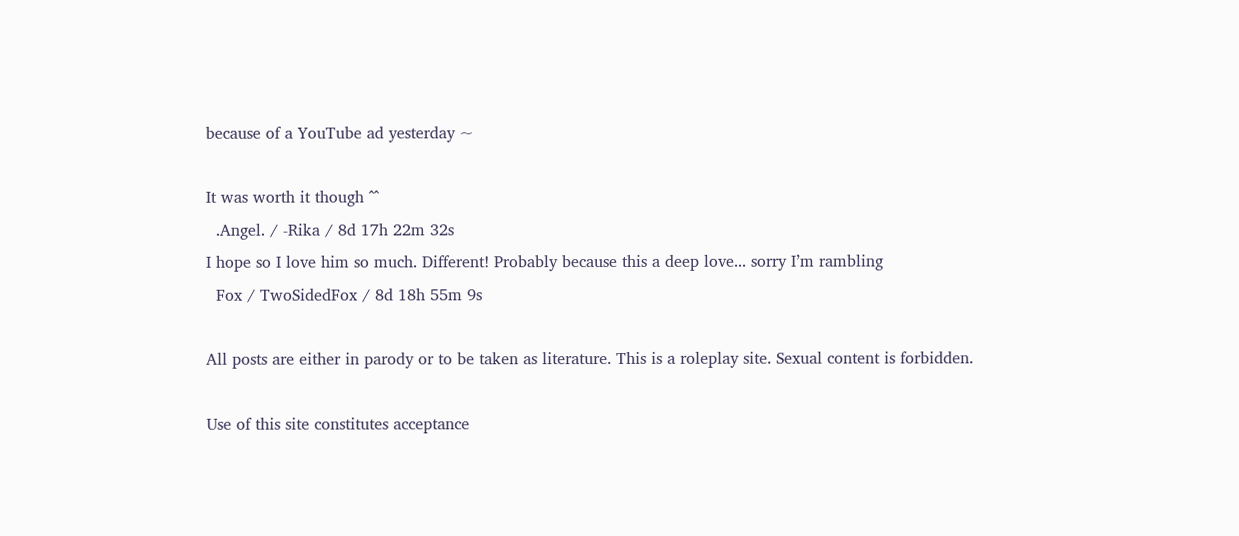because of a YouTube ad yesterday ~

It was worth it though ^^
  .Angel. / -Rika / 8d 17h 22m 32s
I hope so I love him so much. Different! Probably because this a deep love... sorry I’m rambling
  Fox / TwoSidedFox / 8d 18h 55m 9s

All posts are either in parody or to be taken as literature. This is a roleplay site. Sexual content is forbidden.

Use of this site constitutes acceptance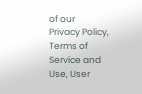of our
Privacy Policy, Terms of Service and Use, User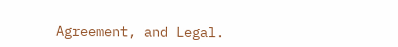Agreement, and Legal.